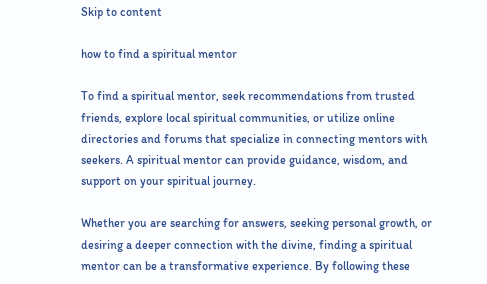Skip to content

how to find a spiritual mentor

To find a spiritual mentor, seek recommendations from trusted friends, explore local spiritual communities, or utilize online directories and forums that specialize in connecting mentors with seekers. A spiritual mentor can provide guidance, wisdom, and support on your spiritual journey.

Whether you are searching for answers, seeking personal growth, or desiring a deeper connection with the divine, finding a spiritual mentor can be a transformative experience. By following these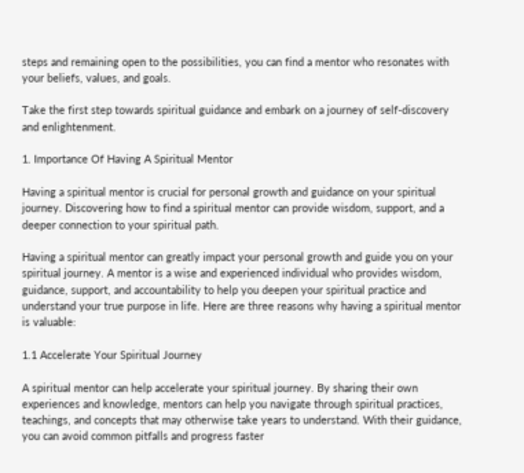steps and remaining open to the possibilities, you can find a mentor who resonates with your beliefs, values, and goals.

Take the first step towards spiritual guidance and embark on a journey of self-discovery and enlightenment.

1. Importance Of Having A Spiritual Mentor

Having a spiritual mentor is crucial for personal growth and guidance on your spiritual journey. Discovering how to find a spiritual mentor can provide wisdom, support, and a deeper connection to your spiritual path.

Having a spiritual mentor can greatly impact your personal growth and guide you on your spiritual journey. A mentor is a wise and experienced individual who provides wisdom, guidance, support, and accountability to help you deepen your spiritual practice and understand your true purpose in life. Here are three reasons why having a spiritual mentor is valuable:

1.1 Accelerate Your Spiritual Journey

A spiritual mentor can help accelerate your spiritual journey. By sharing their own experiences and knowledge, mentors can help you navigate through spiritual practices, teachings, and concepts that may otherwise take years to understand. With their guidance, you can avoid common pitfalls and progress faster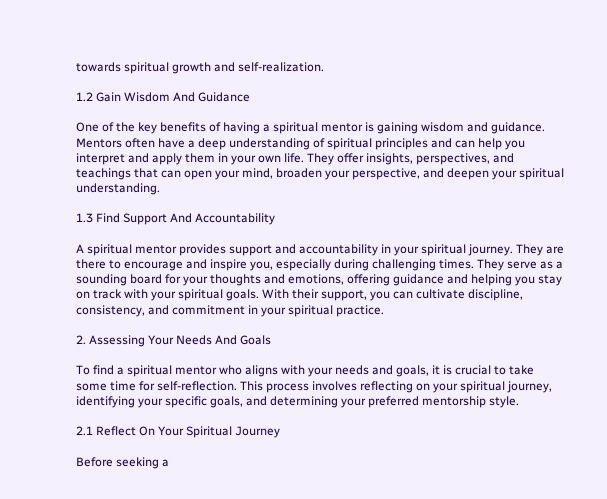towards spiritual growth and self-realization.

1.2 Gain Wisdom And Guidance

One of the key benefits of having a spiritual mentor is gaining wisdom and guidance. Mentors often have a deep understanding of spiritual principles and can help you interpret and apply them in your own life. They offer insights, perspectives, and teachings that can open your mind, broaden your perspective, and deepen your spiritual understanding.

1.3 Find Support And Accountability

A spiritual mentor provides support and accountability in your spiritual journey. They are there to encourage and inspire you, especially during challenging times. They serve as a sounding board for your thoughts and emotions, offering guidance and helping you stay on track with your spiritual goals. With their support, you can cultivate discipline, consistency, and commitment in your spiritual practice.

2. Assessing Your Needs And Goals

To find a spiritual mentor who aligns with your needs and goals, it is crucial to take some time for self-reflection. This process involves reflecting on your spiritual journey, identifying your specific goals, and determining your preferred mentorship style.

2.1 Reflect On Your Spiritual Journey

Before seeking a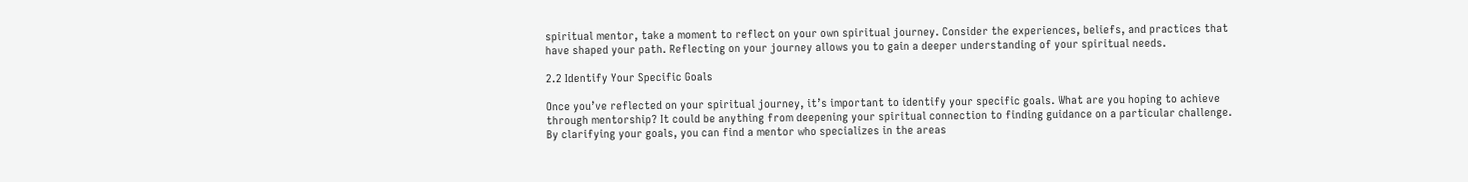spiritual mentor, take a moment to reflect on your own spiritual journey. Consider the experiences, beliefs, and practices that have shaped your path. Reflecting on your journey allows you to gain a deeper understanding of your spiritual needs.

2.2 Identify Your Specific Goals

Once you’ve reflected on your spiritual journey, it’s important to identify your specific goals. What are you hoping to achieve through mentorship? It could be anything from deepening your spiritual connection to finding guidance on a particular challenge. By clarifying your goals, you can find a mentor who specializes in the areas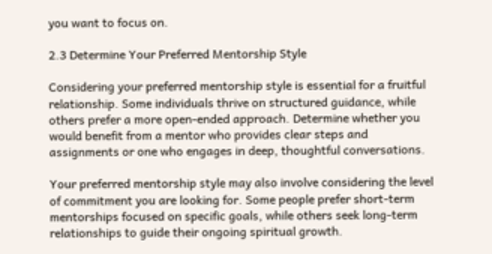you want to focus on.

2.3 Determine Your Preferred Mentorship Style

Considering your preferred mentorship style is essential for a fruitful relationship. Some individuals thrive on structured guidance, while others prefer a more open-ended approach. Determine whether you would benefit from a mentor who provides clear steps and assignments or one who engages in deep, thoughtful conversations.

Your preferred mentorship style may also involve considering the level of commitment you are looking for. Some people prefer short-term mentorships focused on specific goals, while others seek long-term relationships to guide their ongoing spiritual growth.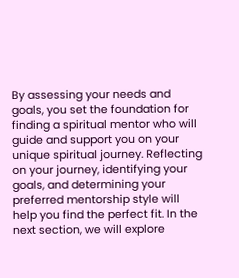By assessing your needs and goals, you set the foundation for finding a spiritual mentor who will guide and support you on your unique spiritual journey. Reflecting on your journey, identifying your goals, and determining your preferred mentorship style will help you find the perfect fit. In the next section, we will explore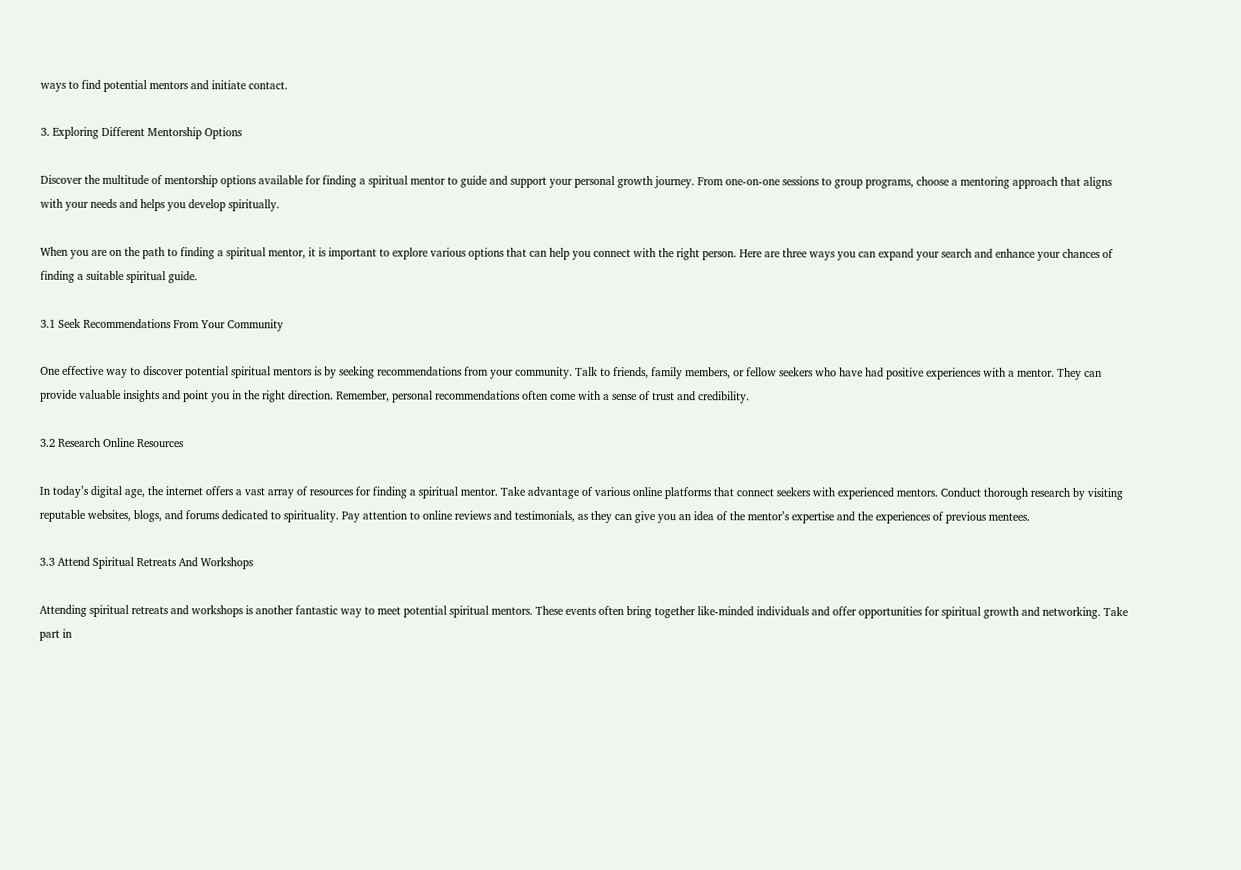ways to find potential mentors and initiate contact.

3. Exploring Different Mentorship Options

Discover the multitude of mentorship options available for finding a spiritual mentor to guide and support your personal growth journey. From one-on-one sessions to group programs, choose a mentoring approach that aligns with your needs and helps you develop spiritually.

When you are on the path to finding a spiritual mentor, it is important to explore various options that can help you connect with the right person. Here are three ways you can expand your search and enhance your chances of finding a suitable spiritual guide.

3.1 Seek Recommendations From Your Community

One effective way to discover potential spiritual mentors is by seeking recommendations from your community. Talk to friends, family members, or fellow seekers who have had positive experiences with a mentor. They can provide valuable insights and point you in the right direction. Remember, personal recommendations often come with a sense of trust and credibility.

3.2 Research Online Resources

In today’s digital age, the internet offers a vast array of resources for finding a spiritual mentor. Take advantage of various online platforms that connect seekers with experienced mentors. Conduct thorough research by visiting reputable websites, blogs, and forums dedicated to spirituality. Pay attention to online reviews and testimonials, as they can give you an idea of the mentor’s expertise and the experiences of previous mentees.

3.3 Attend Spiritual Retreats And Workshops

Attending spiritual retreats and workshops is another fantastic way to meet potential spiritual mentors. These events often bring together like-minded individuals and offer opportunities for spiritual growth and networking. Take part in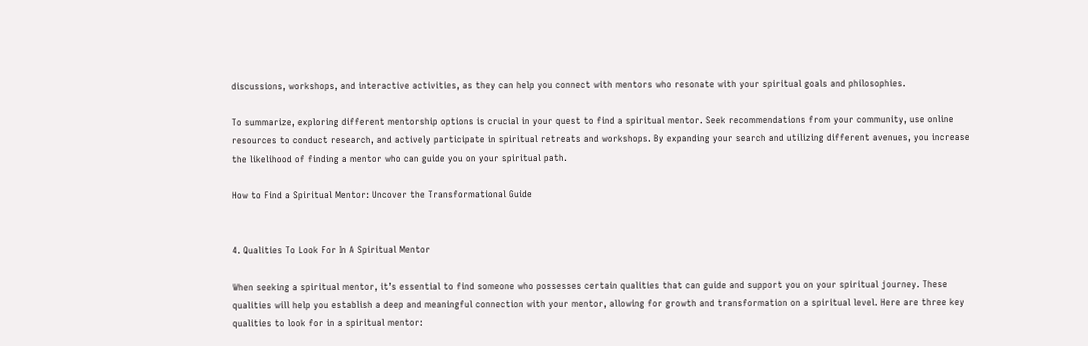discussions, workshops, and interactive activities, as they can help you connect with mentors who resonate with your spiritual goals and philosophies.

To summarize, exploring different mentorship options is crucial in your quest to find a spiritual mentor. Seek recommendations from your community, use online resources to conduct research, and actively participate in spiritual retreats and workshops. By expanding your search and utilizing different avenues, you increase the likelihood of finding a mentor who can guide you on your spiritual path.

How to Find a Spiritual Mentor: Uncover the Transformational Guide


4. Qualities To Look For In A Spiritual Mentor

When seeking a spiritual mentor, it’s essential to find someone who possesses certain qualities that can guide and support you on your spiritual journey. These qualities will help you establish a deep and meaningful connection with your mentor, allowing for growth and transformation on a spiritual level. Here are three key qualities to look for in a spiritual mentor: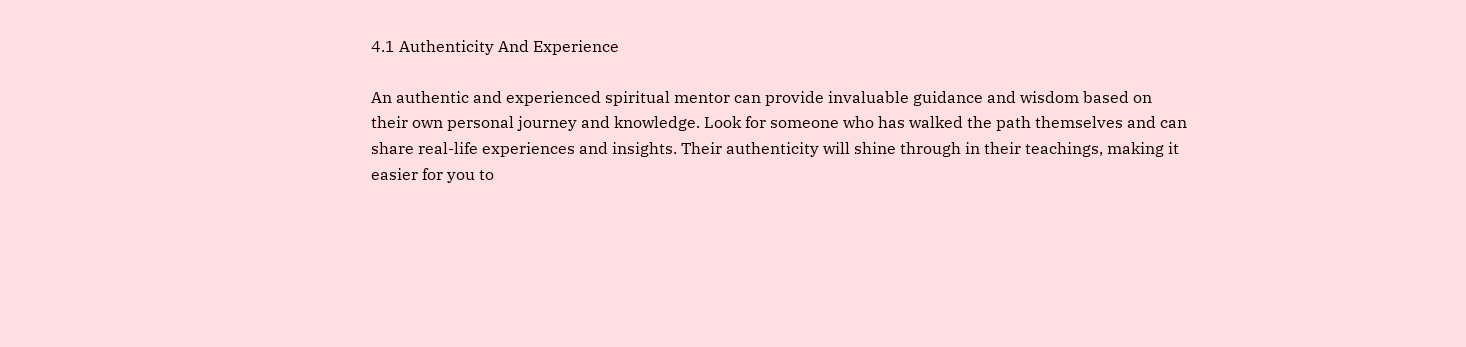4.1 Authenticity And Experience

An authentic and experienced spiritual mentor can provide invaluable guidance and wisdom based on their own personal journey and knowledge. Look for someone who has walked the path themselves and can share real-life experiences and insights. Their authenticity will shine through in their teachings, making it easier for you to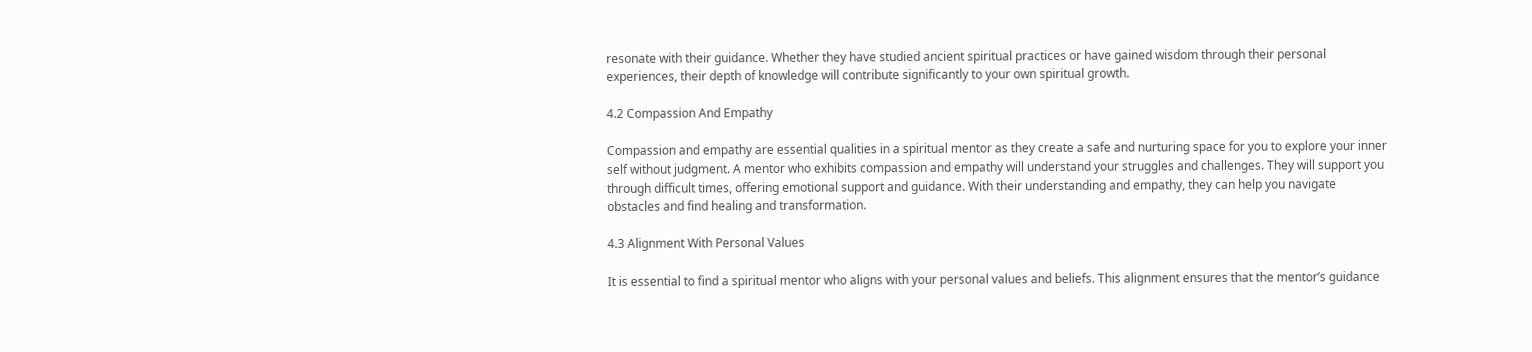resonate with their guidance. Whether they have studied ancient spiritual practices or have gained wisdom through their personal experiences, their depth of knowledge will contribute significantly to your own spiritual growth.

4.2 Compassion And Empathy

Compassion and empathy are essential qualities in a spiritual mentor as they create a safe and nurturing space for you to explore your inner self without judgment. A mentor who exhibits compassion and empathy will understand your struggles and challenges. They will support you through difficult times, offering emotional support and guidance. With their understanding and empathy, they can help you navigate obstacles and find healing and transformation.

4.3 Alignment With Personal Values

It is essential to find a spiritual mentor who aligns with your personal values and beliefs. This alignment ensures that the mentor’s guidance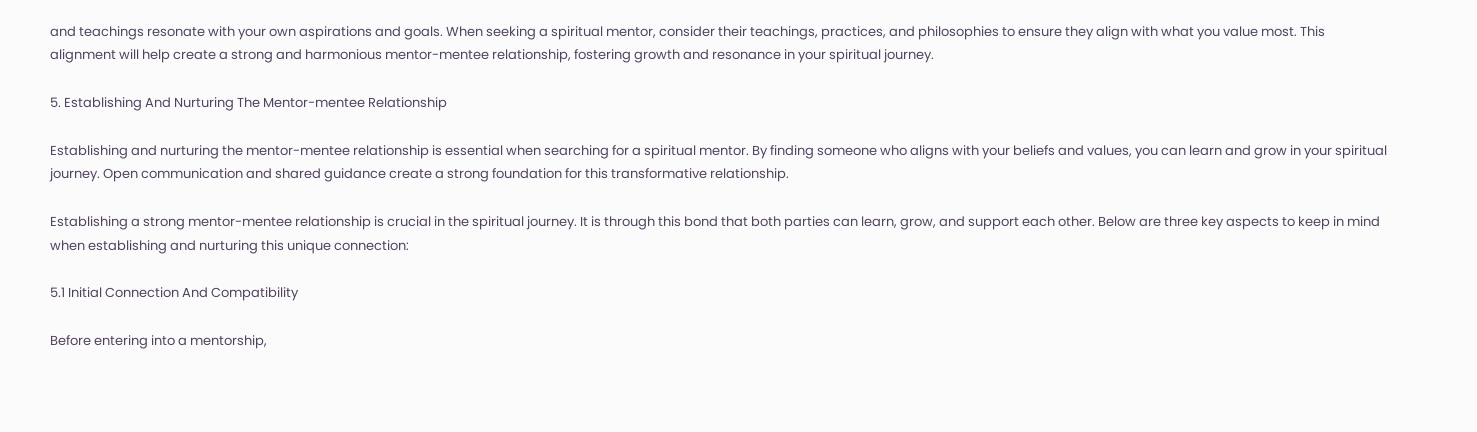and teachings resonate with your own aspirations and goals. When seeking a spiritual mentor, consider their teachings, practices, and philosophies to ensure they align with what you value most. This alignment will help create a strong and harmonious mentor-mentee relationship, fostering growth and resonance in your spiritual journey.

5. Establishing And Nurturing The Mentor-mentee Relationship

Establishing and nurturing the mentor-mentee relationship is essential when searching for a spiritual mentor. By finding someone who aligns with your beliefs and values, you can learn and grow in your spiritual journey. Open communication and shared guidance create a strong foundation for this transformative relationship.

Establishing a strong mentor-mentee relationship is crucial in the spiritual journey. It is through this bond that both parties can learn, grow, and support each other. Below are three key aspects to keep in mind when establishing and nurturing this unique connection:

5.1 Initial Connection And Compatibility

Before entering into a mentorship,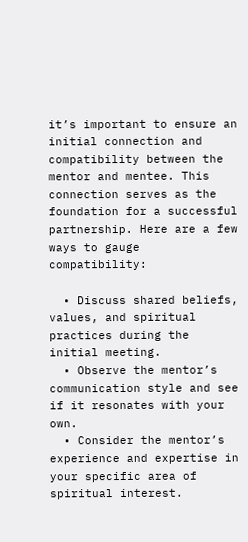it’s important to ensure an initial connection and compatibility between the mentor and mentee. This connection serves as the foundation for a successful partnership. Here are a few ways to gauge compatibility:

  • Discuss shared beliefs, values, and spiritual practices during the initial meeting.
  • Observe the mentor’s communication style and see if it resonates with your own.
  • Consider the mentor’s experience and expertise in your specific area of spiritual interest.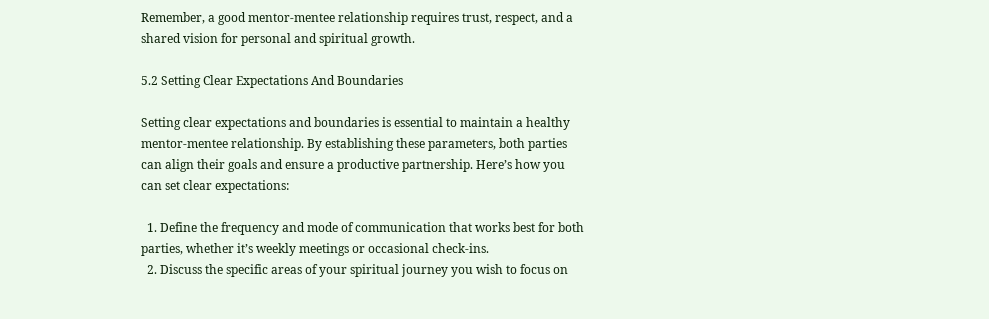Remember, a good mentor-mentee relationship requires trust, respect, and a shared vision for personal and spiritual growth.

5.2 Setting Clear Expectations And Boundaries

Setting clear expectations and boundaries is essential to maintain a healthy mentor-mentee relationship. By establishing these parameters, both parties can align their goals and ensure a productive partnership. Here’s how you can set clear expectations:

  1. Define the frequency and mode of communication that works best for both parties, whether it’s weekly meetings or occasional check-ins.
  2. Discuss the specific areas of your spiritual journey you wish to focus on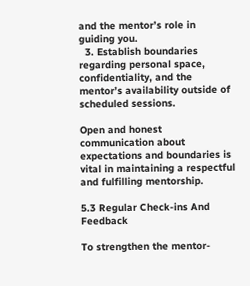and the mentor’s role in guiding you.
  3. Establish boundaries regarding personal space, confidentiality, and the mentor’s availability outside of scheduled sessions.

Open and honest communication about expectations and boundaries is vital in maintaining a respectful and fulfilling mentorship.

5.3 Regular Check-ins And Feedback

To strengthen the mentor-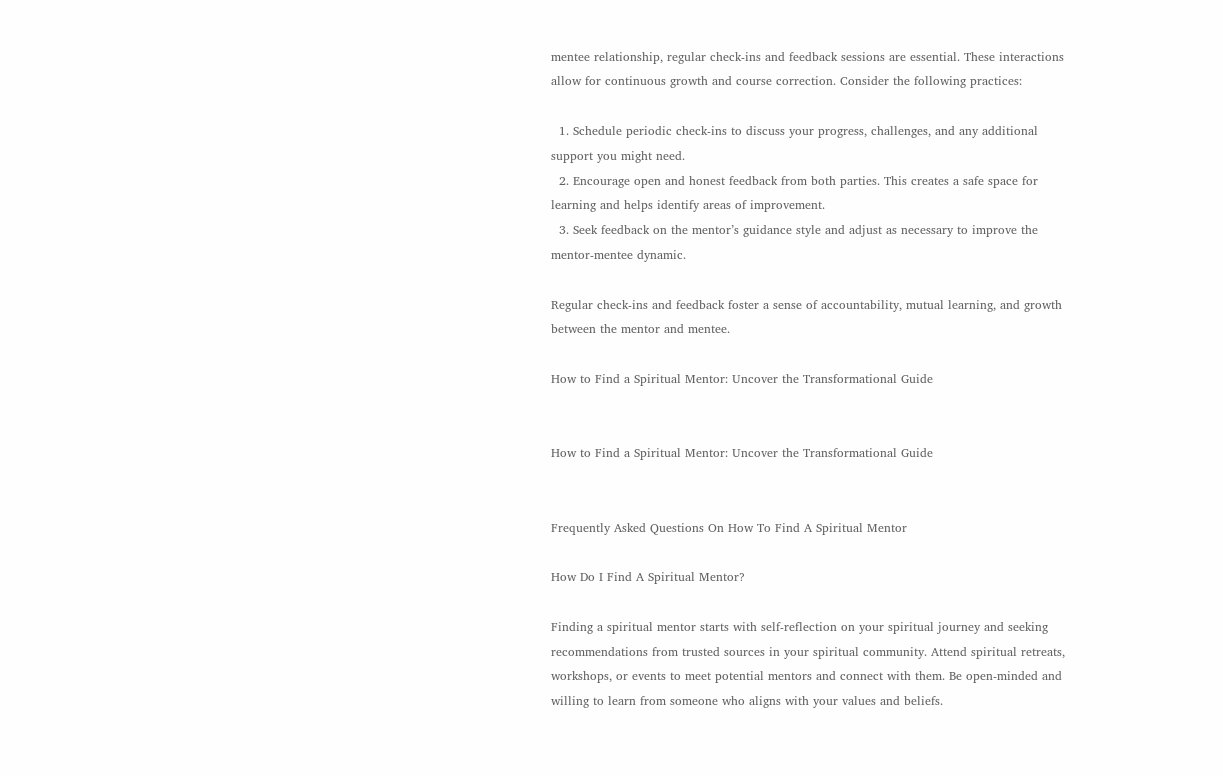mentee relationship, regular check-ins and feedback sessions are essential. These interactions allow for continuous growth and course correction. Consider the following practices:

  1. Schedule periodic check-ins to discuss your progress, challenges, and any additional support you might need.
  2. Encourage open and honest feedback from both parties. This creates a safe space for learning and helps identify areas of improvement.
  3. Seek feedback on the mentor’s guidance style and adjust as necessary to improve the mentor-mentee dynamic.

Regular check-ins and feedback foster a sense of accountability, mutual learning, and growth between the mentor and mentee.

How to Find a Spiritual Mentor: Uncover the Transformational Guide


How to Find a Spiritual Mentor: Uncover the Transformational Guide


Frequently Asked Questions On How To Find A Spiritual Mentor

How Do I Find A Spiritual Mentor?

Finding a spiritual mentor starts with self-reflection on your spiritual journey and seeking recommendations from trusted sources in your spiritual community. Attend spiritual retreats, workshops, or events to meet potential mentors and connect with them. Be open-minded and willing to learn from someone who aligns with your values and beliefs.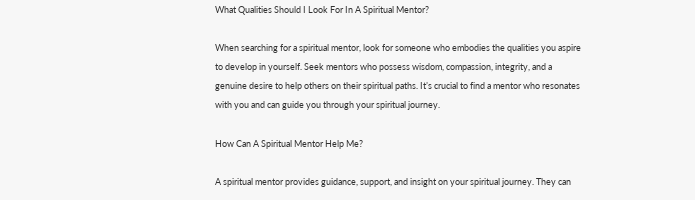What Qualities Should I Look For In A Spiritual Mentor?

When searching for a spiritual mentor, look for someone who embodies the qualities you aspire to develop in yourself. Seek mentors who possess wisdom, compassion, integrity, and a genuine desire to help others on their spiritual paths. It’s crucial to find a mentor who resonates with you and can guide you through your spiritual journey.

How Can A Spiritual Mentor Help Me?

A spiritual mentor provides guidance, support, and insight on your spiritual journey. They can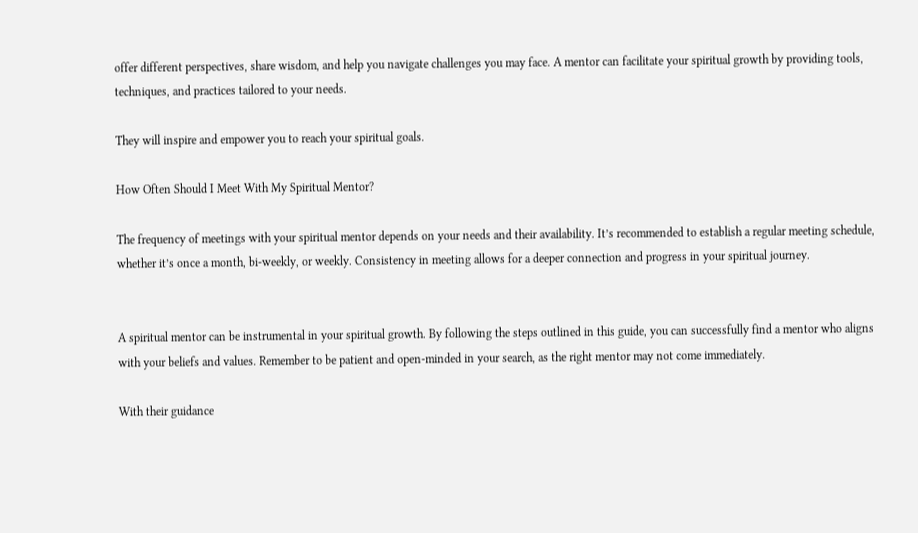offer different perspectives, share wisdom, and help you navigate challenges you may face. A mentor can facilitate your spiritual growth by providing tools, techniques, and practices tailored to your needs.

They will inspire and empower you to reach your spiritual goals.

How Often Should I Meet With My Spiritual Mentor?

The frequency of meetings with your spiritual mentor depends on your needs and their availability. It’s recommended to establish a regular meeting schedule, whether it’s once a month, bi-weekly, or weekly. Consistency in meeting allows for a deeper connection and progress in your spiritual journey.


A spiritual mentor can be instrumental in your spiritual growth. By following the steps outlined in this guide, you can successfully find a mentor who aligns with your beliefs and values. Remember to be patient and open-minded in your search, as the right mentor may not come immediately.

With their guidance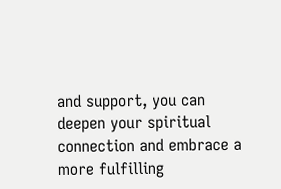and support, you can deepen your spiritual connection and embrace a more fulfilling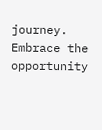journey. Embrace the opportunity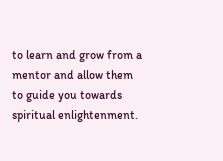to learn and grow from a mentor and allow them to guide you towards spiritual enlightenment.